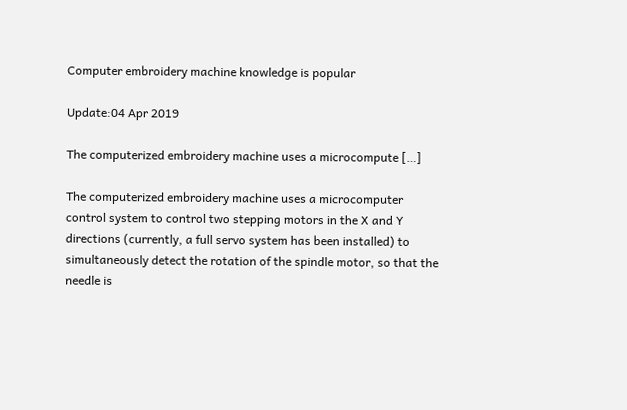Computer embroidery machine knowledge is popular

Update:04 Apr 2019

The computerized embroidery machine uses a microcompute […]

The computerized embroidery machine uses a microcomputer control system to control two stepping motors in the X and Y directions (currently, a full servo system has been installed) to simultaneously detect the rotation of the spindle motor, so that the needle is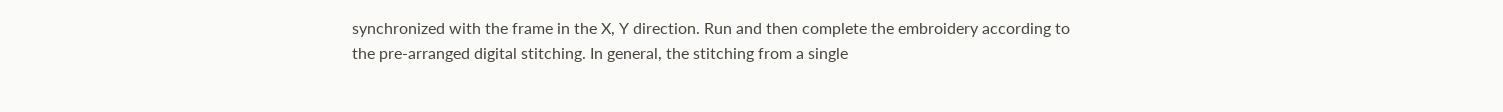synchronized with the frame in the X, Y direction. Run and then complete the embroidery according to the pre-arranged digital stitching. In general, the stitching from a single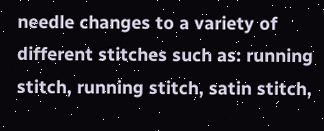needle changes to a variety of different stitches such as: running stitch, running stitch, satin stitch,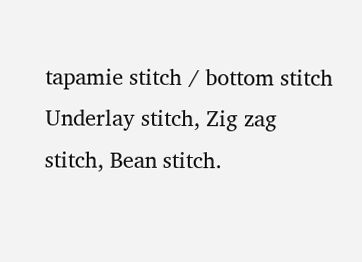tapamie stitch / bottom stitch Underlay stitch, Zig zag stitch, Bean stitch.